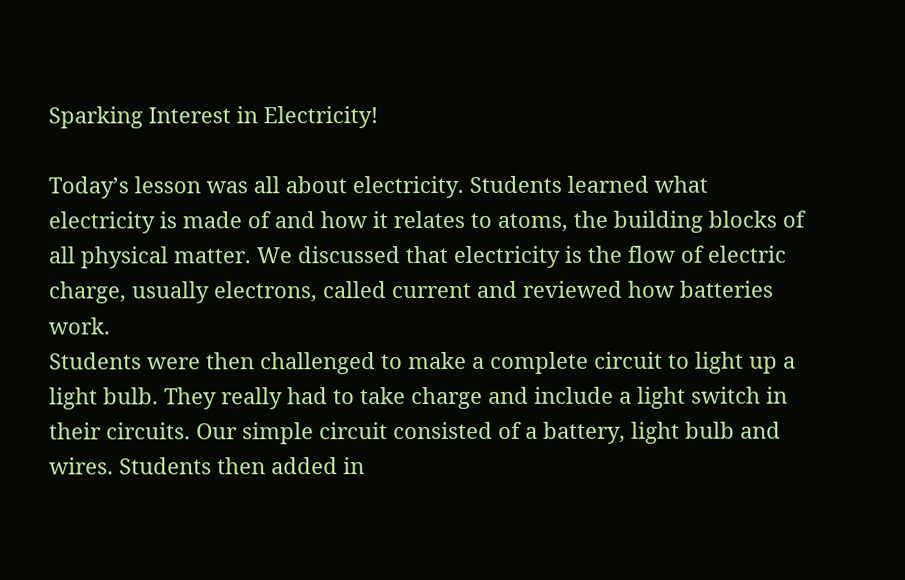Sparking Interest in Electricity!

Today’s lesson was all about electricity. Students learned what electricity is made of and how it relates to atoms, the building blocks of all physical matter. We discussed that electricity is the flow of electric charge, usually electrons, called current and reviewed how batteries work.
Students were then challenged to make a complete circuit to light up a light bulb. They really had to take charge and include a light switch in their circuits. Our simple circuit consisted of a battery, light bulb and wires. Students then added in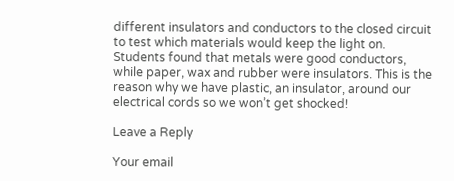different insulators and conductors to the closed circuit to test which materials would keep the light on. Students found that metals were good conductors, while paper, wax and rubber were insulators. This is the reason why we have plastic, an insulator, around our electrical cords so we won’t get shocked!

Leave a Reply

Your email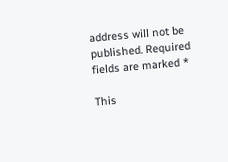address will not be published. Required fields are marked *

This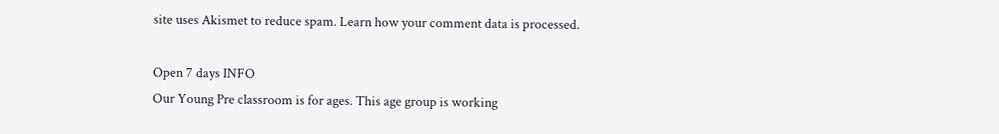site uses Akismet to reduce spam. Learn how your comment data is processed.

Open 7 days INFO
Our Young Pre classroom is for ages. This age group is working